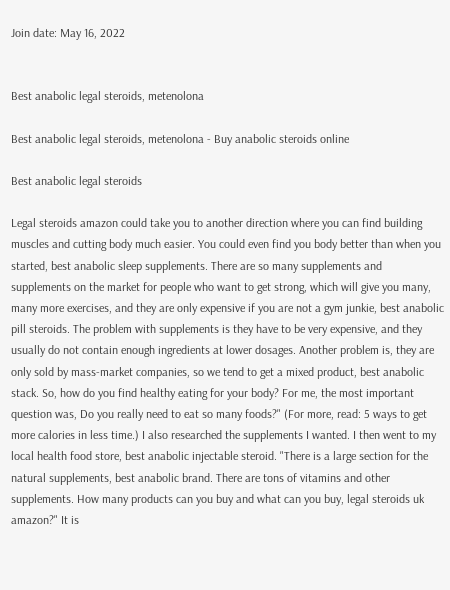Join date: May 16, 2022


Best anabolic legal steroids, metenolona

Best anabolic legal steroids, metenolona - Buy anabolic steroids online

Best anabolic legal steroids

Legal steroids amazon could take you to another direction where you can find building muscles and cutting body much easier. You could even find you body better than when you started, best anabolic sleep supplements. There are so many supplements and supplements on the market for people who want to get strong, which will give you many, many more exercises, and they are only expensive if you are not a gym junkie, best anabolic pill steroids. The problem with supplements is they have to be very expensive, and they usually do not contain enough ingredients at lower dosages. Another problem is, they are only sold by mass-market companies, so we tend to get a mixed product, best anabolic stack. So, how do you find healthy eating for your body? For me, the most important question was, Do you really need to eat so many foods?" (For more, read: 5 ways to get more calories in less time.) I also researched the supplements I wanted. I then went to my local health food store, best anabolic injectable steroid. "There is a large section for the natural supplements, best anabolic brand. There are tons of vitamins and other supplements. How many products can you buy and what can you buy, legal steroids uk amazon?" It is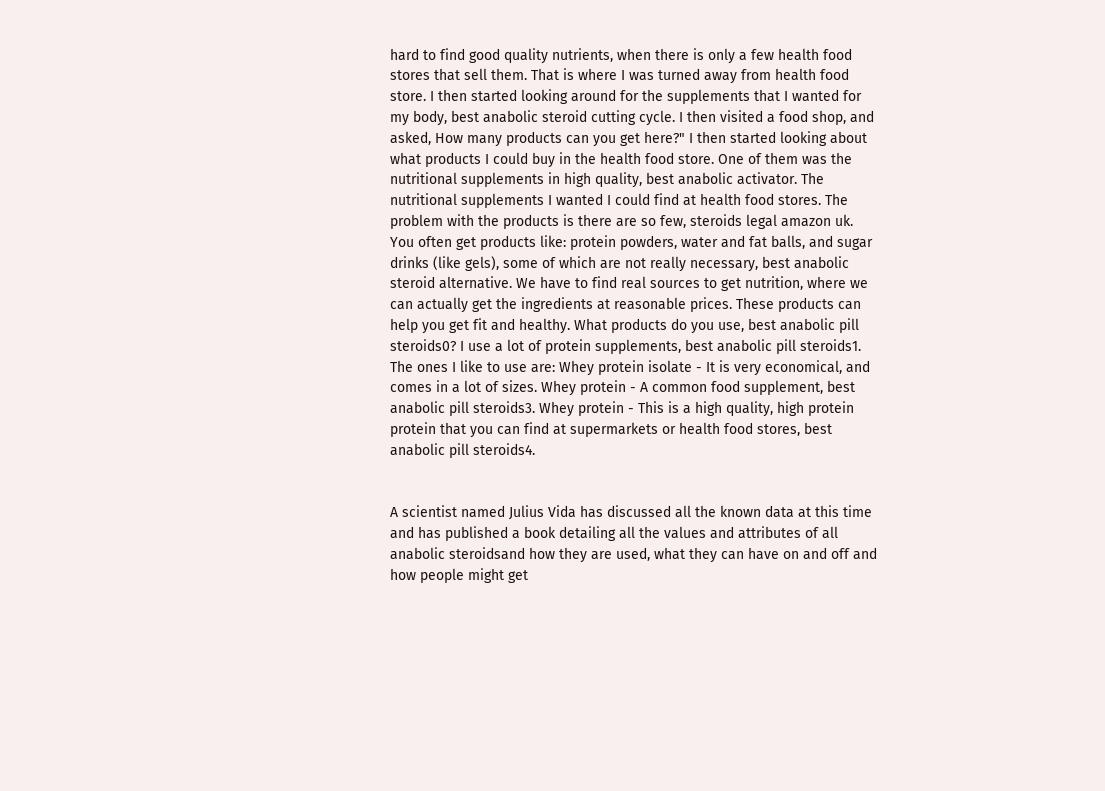hard to find good quality nutrients, when there is only a few health food stores that sell them. That is where I was turned away from health food store. I then started looking around for the supplements that I wanted for my body, best anabolic steroid cutting cycle. I then visited a food shop, and asked, How many products can you get here?" I then started looking about what products I could buy in the health food store. One of them was the nutritional supplements in high quality, best anabolic activator. The nutritional supplements I wanted I could find at health food stores. The problem with the products is there are so few, steroids legal amazon uk. You often get products like: protein powders, water and fat balls, and sugar drinks (like gels), some of which are not really necessary, best anabolic steroid alternative. We have to find real sources to get nutrition, where we can actually get the ingredients at reasonable prices. These products can help you get fit and healthy. What products do you use, best anabolic pill steroids0? I use a lot of protein supplements, best anabolic pill steroids1. The ones I like to use are: Whey protein isolate - It is very economical, and comes in a lot of sizes. Whey protein - A common food supplement, best anabolic pill steroids3. Whey protein - This is a high quality, high protein protein that you can find at supermarkets or health food stores, best anabolic pill steroids4.


A scientist named Julius Vida has discussed all the known data at this time and has published a book detailing all the values and attributes of all anabolic steroidsand how they are used, what they can have on and off and how people might get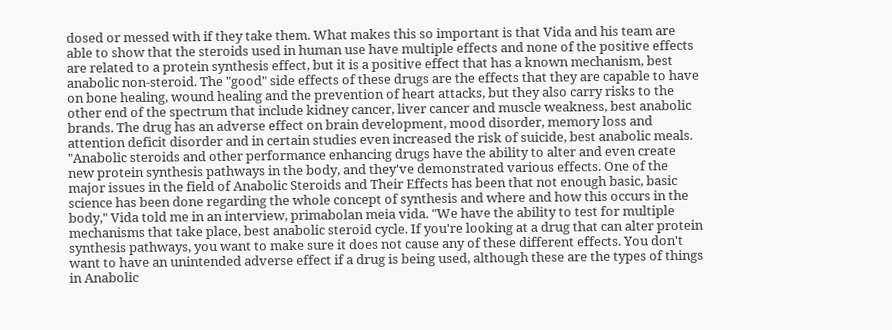dosed or messed with if they take them. What makes this so important is that Vida and his team are able to show that the steroids used in human use have multiple effects and none of the positive effects are related to a protein synthesis effect, but it is a positive effect that has a known mechanism, best anabolic non-steroid. The "good" side effects of these drugs are the effects that they are capable to have on bone healing, wound healing and the prevention of heart attacks, but they also carry risks to the other end of the spectrum that include kidney cancer, liver cancer and muscle weakness, best anabolic brands. The drug has an adverse effect on brain development, mood disorder, memory loss and attention deficit disorder and in certain studies even increased the risk of suicide, best anabolic meals. "Anabolic steroids and other performance enhancing drugs have the ability to alter and even create new protein synthesis pathways in the body, and they've demonstrated various effects. One of the major issues in the field of Anabolic Steroids and Their Effects has been that not enough basic, basic science has been done regarding the whole concept of synthesis and where and how this occurs in the body," Vida told me in an interview, primabolan meia vida. "We have the ability to test for multiple mechanisms that take place, best anabolic steroid cycle. If you're looking at a drug that can alter protein synthesis pathways, you want to make sure it does not cause any of these different effects. You don't want to have an unintended adverse effect if a drug is being used, although these are the types of things in Anabolic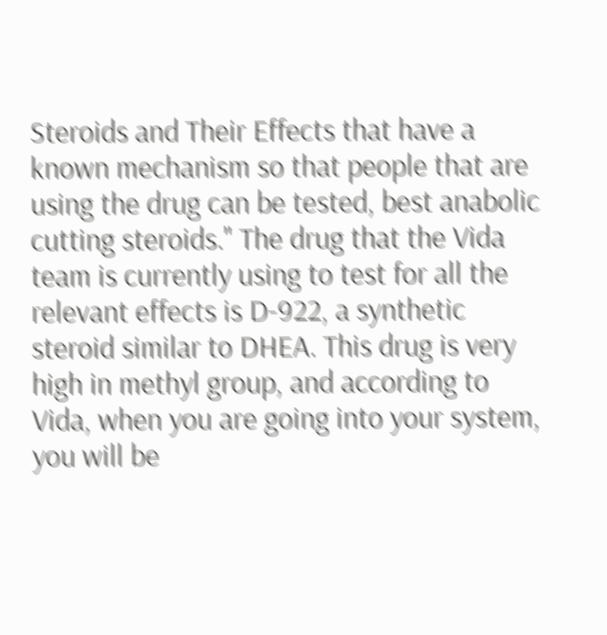Steroids and Their Effects that have a known mechanism so that people that are using the drug can be tested, best anabolic cutting steroids." The drug that the Vida team is currently using to test for all the relevant effects is D-922, a synthetic steroid similar to DHEA. This drug is very high in methyl group, and according to Vida, when you are going into your system, you will be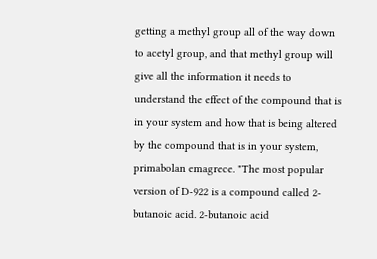getting a methyl group all of the way down to acetyl group, and that methyl group will give all the information it needs to understand the effect of the compound that is in your system and how that is being altered by the compound that is in your system, primabolan emagrece. "The most popular version of D-922 is a compound called 2-butanoic acid. 2-butanoic acid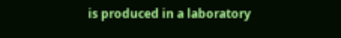is produced in a laboratory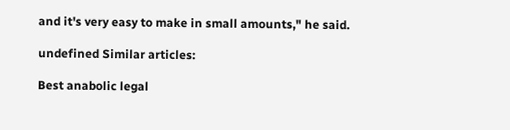and it's very easy to make in small amounts," he said.

undefined Similar articles:

Best anabolic legal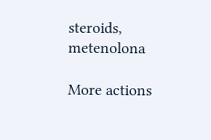steroids, metenolona

More actions